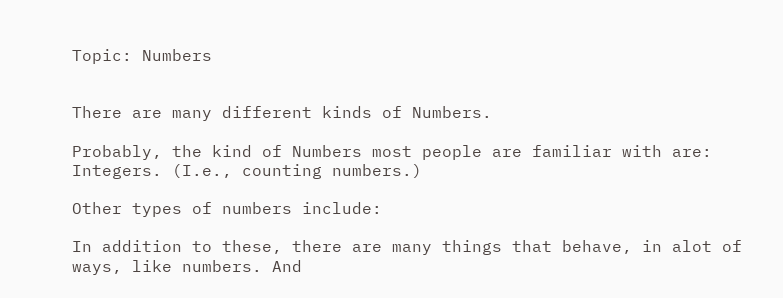Topic: Numbers


There are many different kinds of Numbers.

Probably, the kind of Numbers most people are familiar with are: Integers. (I.e., counting numbers.)

Other types of numbers include:

In addition to these, there are many things that behave, in alot of ways, like numbers. And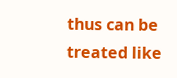thus can be treated like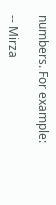numbers. For example:

-- Mirza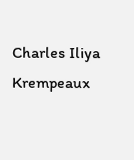Charles Iliya Krempeaux